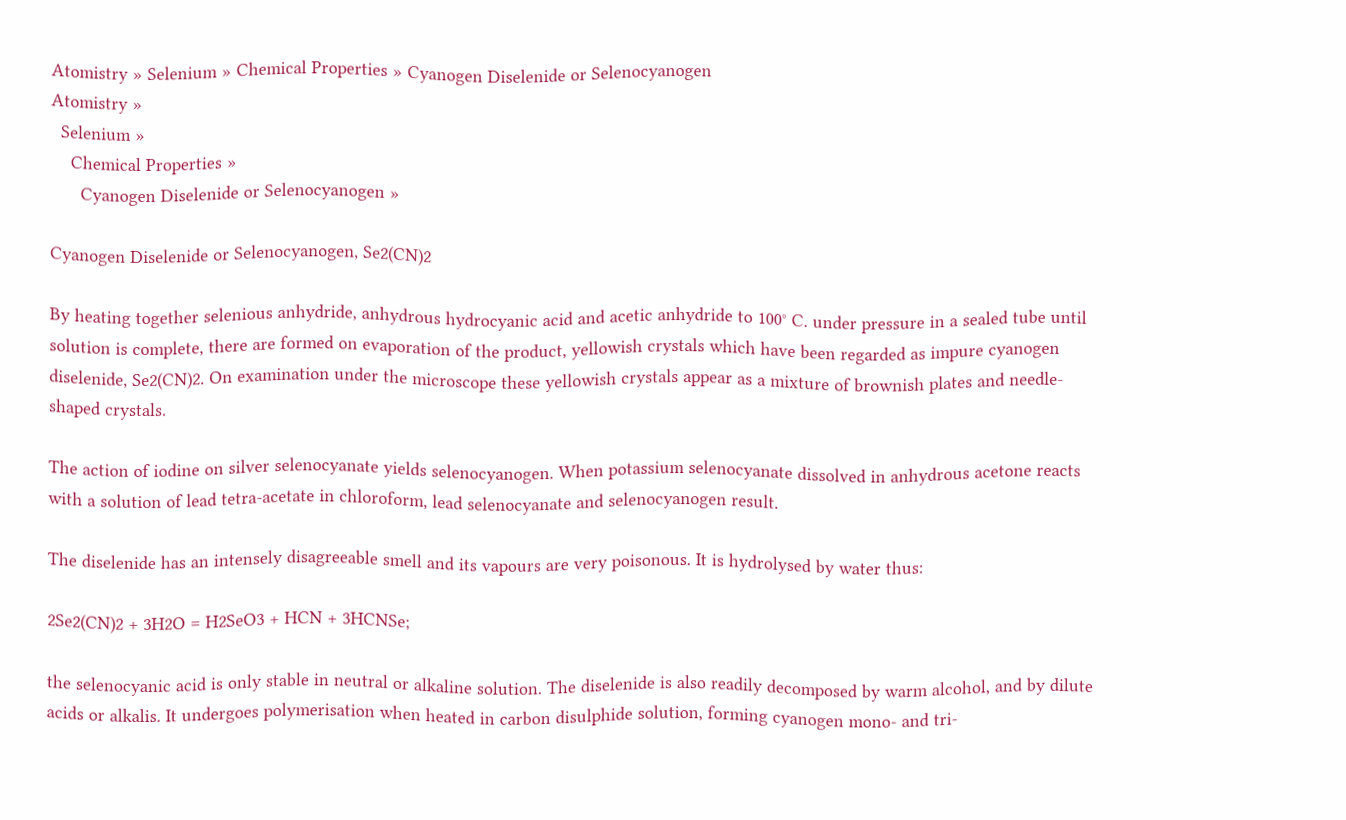Atomistry » Selenium » Chemical Properties » Cyanogen Diselenide or Selenocyanogen
Atomistry »
  Selenium »
    Chemical Properties »
      Cyanogen Diselenide or Selenocyanogen »

Cyanogen Diselenide or Selenocyanogen, Se2(CN)2

By heating together selenious anhydride, anhydrous hydrocyanic acid and acetic anhydride to 100° C. under pressure in a sealed tube until solution is complete, there are formed on evaporation of the product, yellowish crystals which have been regarded as impure cyanogen diselenide, Se2(CN)2. On examination under the microscope these yellowish crystals appear as a mixture of brownish plates and needle-shaped crystals.

The action of iodine on silver selenocyanate yields selenocyanogen. When potassium selenocyanate dissolved in anhydrous acetone reacts with a solution of lead tetra-acetate in chloroform, lead selenocyanate and selenocyanogen result.

The diselenide has an intensely disagreeable smell and its vapours are very poisonous. It is hydrolysed by water thus:

2Se2(CN)2 + 3H2O = H2SeO3 + HCN + 3HCNSe;

the selenocyanic acid is only stable in neutral or alkaline solution. The diselenide is also readily decomposed by warm alcohol, and by dilute acids or alkalis. It undergoes polymerisation when heated in carbon disulphide solution, forming cyanogen mono- and tri-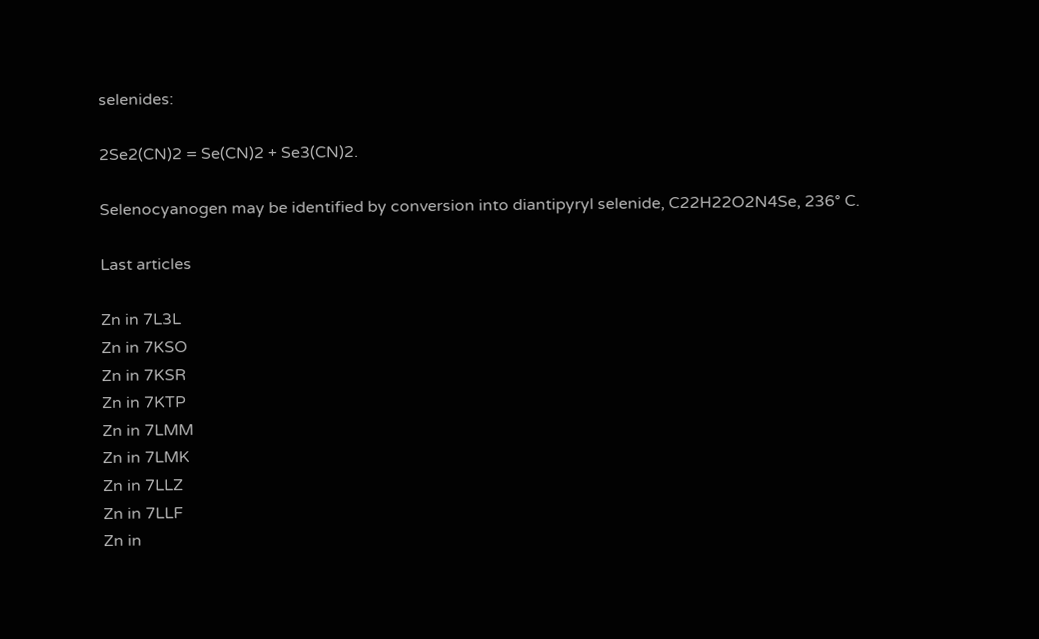selenides:

2Se2(CN)2 = Se(CN)2 + Se3(CN)2.

Selenocyanogen may be identified by conversion into diantipyryl selenide, C22H22O2N4Se, 236° C.

Last articles

Zn in 7L3L
Zn in 7KSO
Zn in 7KSR
Zn in 7KTP
Zn in 7LMM
Zn in 7LMK
Zn in 7LLZ
Zn in 7LLF
Zn in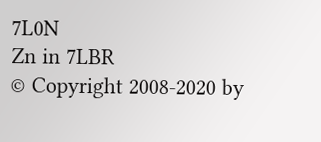7L0N
Zn in 7LBR
© Copyright 2008-2020 by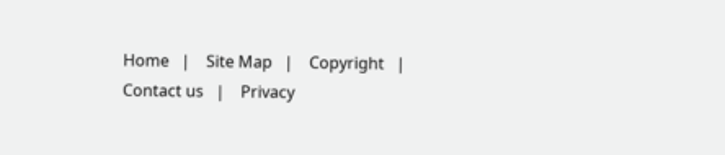Home   |    Site Map   |    Copyright   |    Contact us   |    Privacy